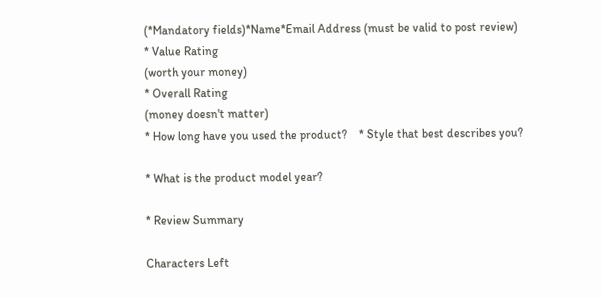(*Mandatory fields)*Name*Email Address (must be valid to post review)
* Value Rating
(worth your money)
* Overall Rating
(money doesn't matter)
* How long have you used the product?    * Style that best describes you?

* What is the product model year?

* Review Summary

Characters Left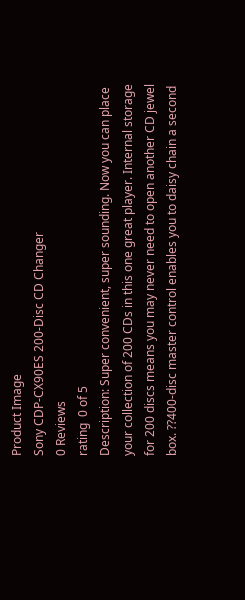Product Image
Sony CDP-CX90ES 200-Disc CD Changer
0 Reviews
rating  0 of 5
Description: Super convenient, super sounding. Now you can place your collection of 200 CDs in this one great player. Internal storage for 200 discs means you may never need to open another CD jewel box. ??400-disc master control enables you to daisy chain a second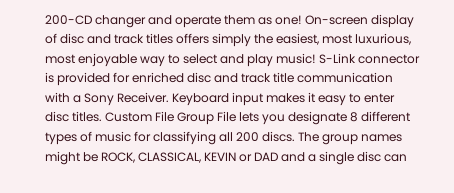200-CD changer and operate them as one! On-screen display of disc and track titles offers simply the easiest, most luxurious, most enjoyable way to select and play music! S-Link connector is provided for enriched disc and track title communication with a Sony Receiver. Keyboard input makes it easy to enter disc titles. Custom File Group File lets you designate 8 different types of music for classifying all 200 discs. The group names might be ROCK, CLASSICAL, KEVIN or DAD and a single disc can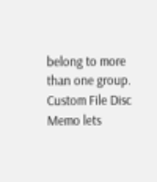belong to more than one group. Custom File Disc Memo lets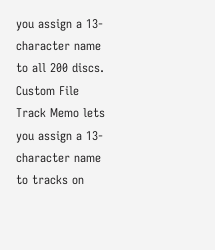you assign a 13-character name to all 200 discs. Custom File Track Memo lets you assign a 13-character name to tracks on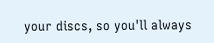your discs, so you'll always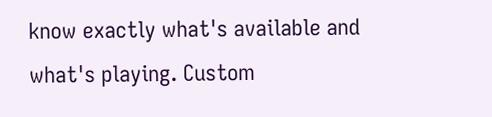know exactly what's available and what's playing. Custom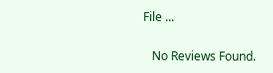File ...


   No Reviews Found.